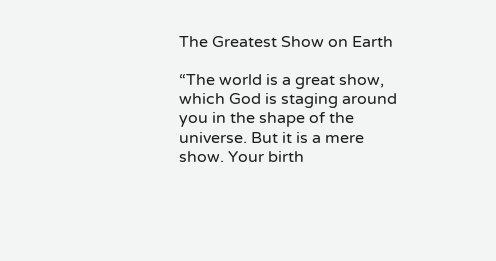The Greatest Show on Earth

“The world is a great show, which God is staging around you in the shape of the universe. But it is a mere show. Your birth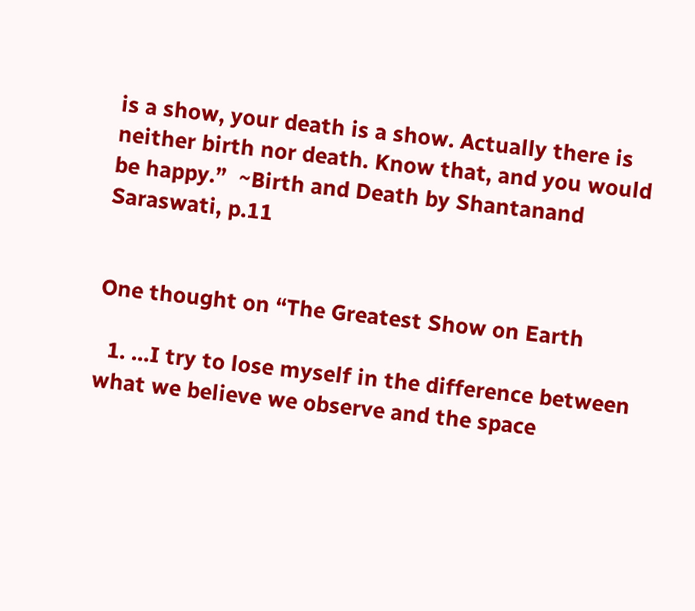is a show, your death is a show. Actually there is neither birth nor death. Know that, and you would be happy.”  ~Birth and Death by Shantanand Saraswati, p.11


One thought on “The Greatest Show on Earth

  1. …I try to lose myself in the difference between what we believe we observe and the space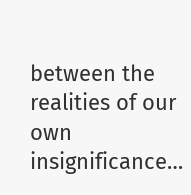between the realities of our own insignificance…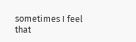sometimes I feel that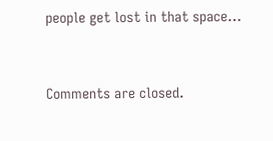people get lost in that space…


Comments are closed.